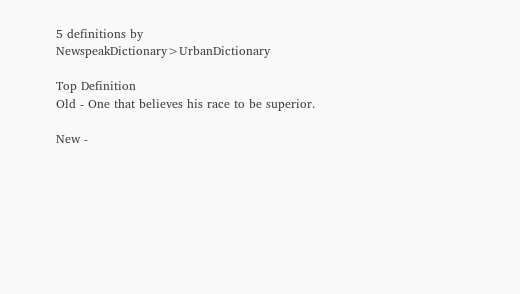5 definitions by NewspeakDictionary>UrbanDictionary

Top Definition
Old - One that believes his race to be superior.

New -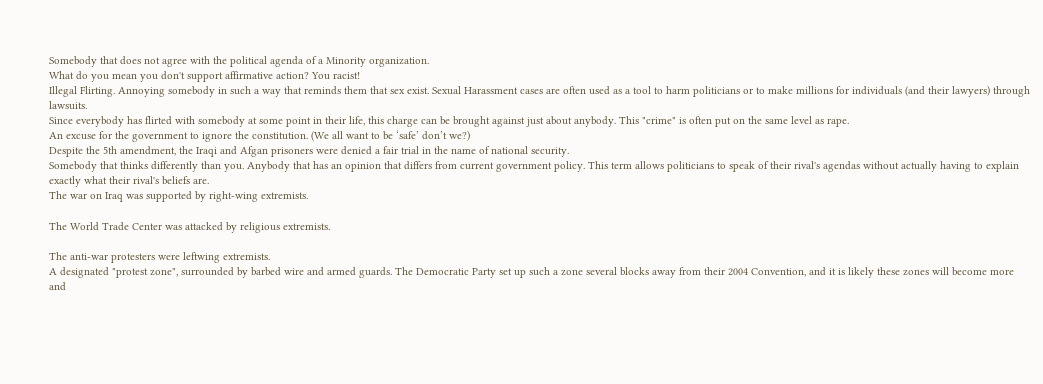Somebody that does not agree with the political agenda of a Minority organization.
What do you mean you don't support affirmative action? You racist!
Illegal Flirting. Annoying somebody in such a way that reminds them that sex exist. Sexual Harassment cases are often used as a tool to harm politicians or to make millions for individuals (and their lawyers) through lawsuits.
Since everybody has flirted with somebody at some point in their life, this charge can be brought against just about anybody. This "crime" is often put on the same level as rape.
An excuse for the government to ignore the constitution. (We all want to be ‘safe’ don’t we?)
Despite the 5th amendment, the Iraqi and Afgan prisoners were denied a fair trial in the name of national security.
Somebody that thinks differently than you. Anybody that has an opinion that differs from current government policy. This term allows politicians to speak of their rival's agendas without actually having to explain exactly what their rival's beliefs are.
The war on Iraq was supported by right-wing extremists.

The World Trade Center was attacked by religious extremists.

The anti-war protesters were leftwing extremists.
A designated "protest zone", surrounded by barbed wire and armed guards. The Democratic Party set up such a zone several blocks away from their 2004 Convention, and it is likely these zones will become more and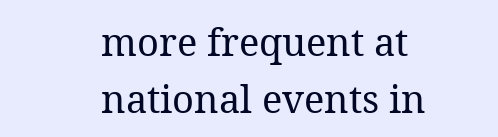more frequent at national events in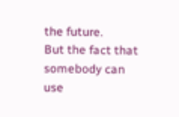the future.
But the fact that somebody can use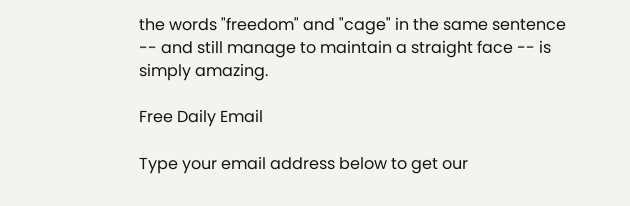the words "freedom" and "cage" in the same sentence -- and still manage to maintain a straight face -- is simply amazing.

Free Daily Email

Type your email address below to get our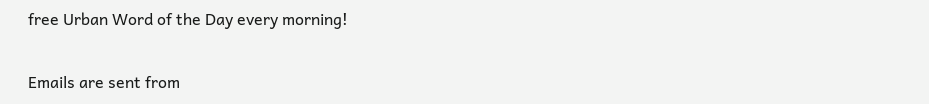free Urban Word of the Day every morning!

Emails are sent from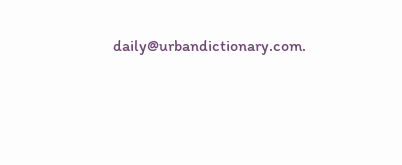daily@urbandictionary.com.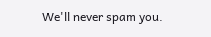We'll never spam you.